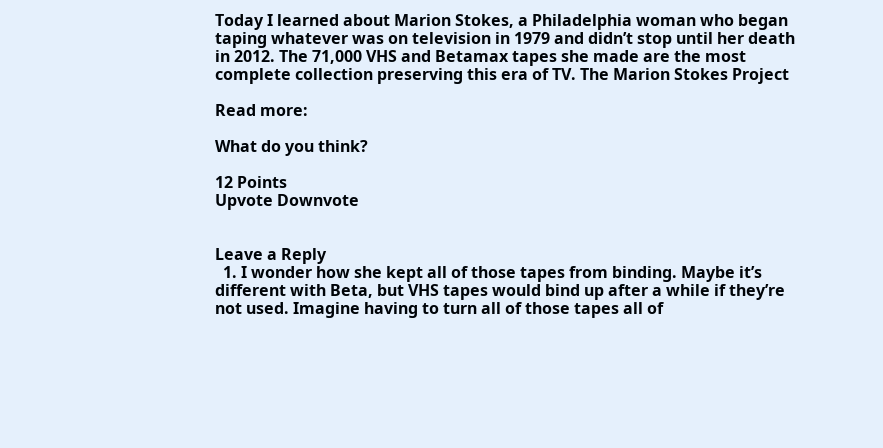Today I learned about Marion Stokes, a Philadelphia woman who began taping whatever was on television in 1979 and didn’t stop until her death in 2012. The 71,000 VHS and Betamax tapes she made are the most complete collection preserving this era of TV. The Marion Stokes Project

Read more:

What do you think?

12 Points
Upvote Downvote


Leave a Reply
  1. I wonder how she kept all of those tapes from binding. Maybe it’s different with Beta, but VHS tapes would bind up after a while if they’re not used. Imagine having to turn all of those tapes all of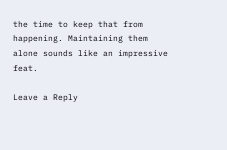the time to keep that from happening. Maintaining them alone sounds like an impressive feat.

Leave a Reply